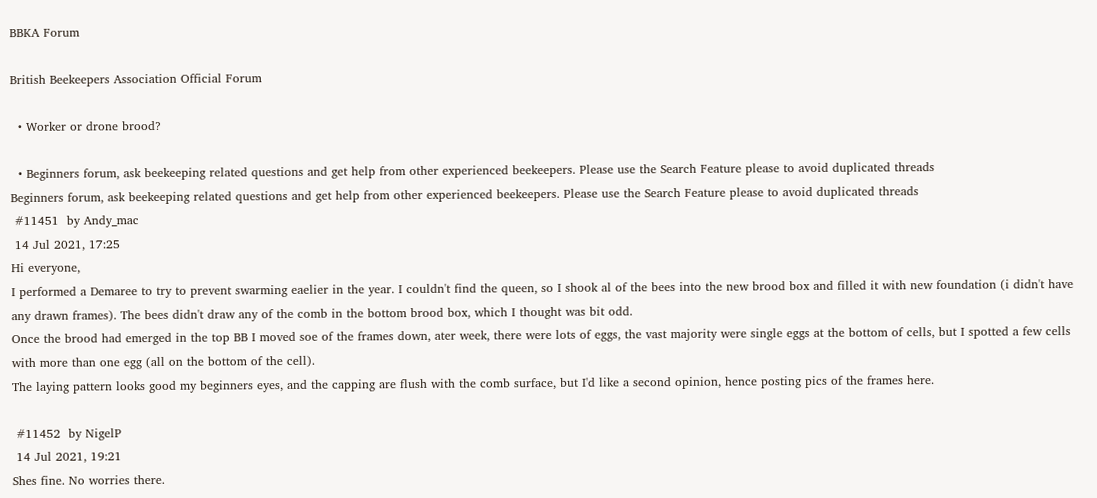BBKA Forum

British Beekeepers Association Official Forum

  • Worker or drone brood?

  • Beginners forum, ask beekeeping related questions and get help from other experienced beekeepers. Please use the Search Feature please to avoid duplicated threads
Beginners forum, ask beekeeping related questions and get help from other experienced beekeepers. Please use the Search Feature please to avoid duplicated threads
 #11451  by Andy_mac
 14 Jul 2021, 17:25
Hi everyone,
I performed a Demaree to try to prevent swarming eaelier in the year. I couldn't find the queen, so I shook al of the bees into the new brood box and filled it with new foundation (i didn't have any drawn frames). The bees didn't draw any of the comb in the bottom brood box, which I thought was bit odd.
Once the brood had emerged in the top BB I moved soe of the frames down, ater week, there were lots of eggs, the vast majority were single eggs at the bottom of cells, but I spotted a few cells with more than one egg (all on the bottom of the cell).
The laying pattern looks good my beginners eyes, and the capping are flush with the comb surface, but I'd like a second opinion, hence posting pics of the frames here.

 #11452  by NigelP
 14 Jul 2021, 19:21
Shes fine. No worries there.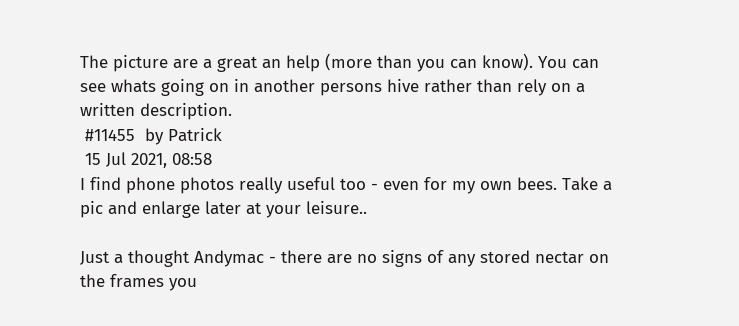The picture are a great an help (more than you can know). You can see whats going on in another persons hive rather than rely on a written description.
 #11455  by Patrick
 15 Jul 2021, 08:58
I find phone photos really useful too - even for my own bees. Take a pic and enlarge later at your leisure..

Just a thought Andymac - there are no signs of any stored nectar on the frames you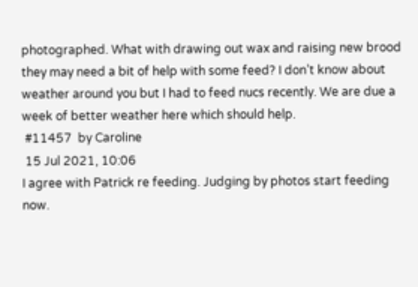photographed. What with drawing out wax and raising new brood they may need a bit of help with some feed? I don’t know about weather around you but I had to feed nucs recently. We are due a week of better weather here which should help.
 #11457  by Caroline
 15 Jul 2021, 10:06
I agree with Patrick re feeding. Judging by photos start feeding now.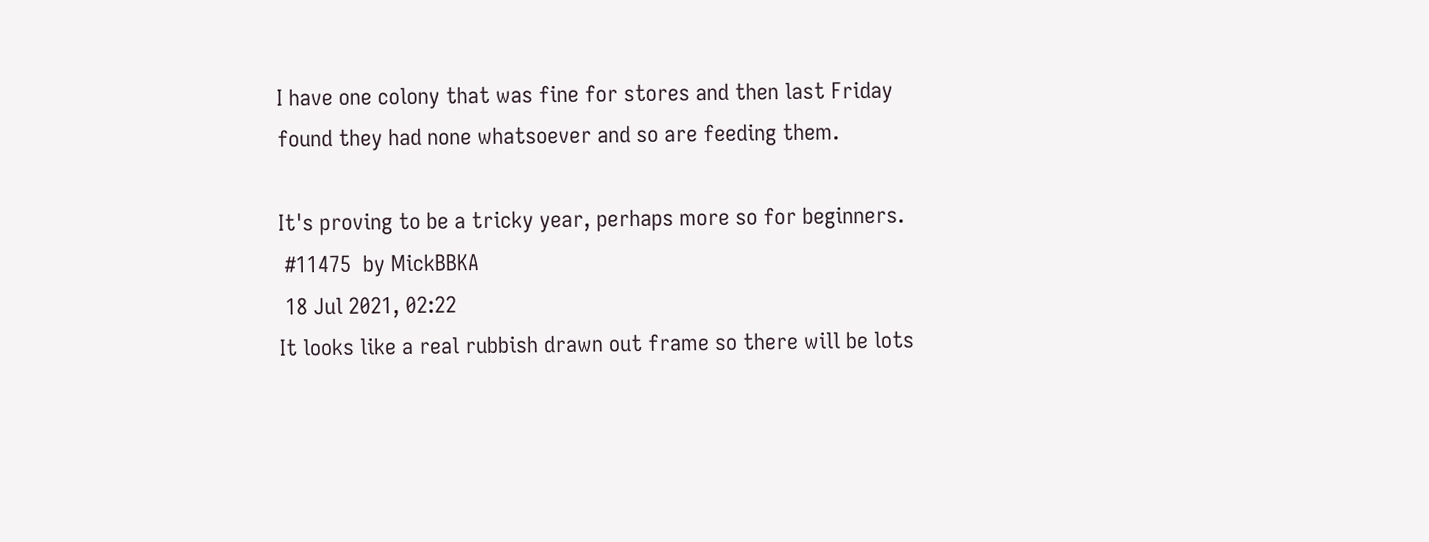I have one colony that was fine for stores and then last Friday found they had none whatsoever and so are feeding them.

It's proving to be a tricky year, perhaps more so for beginners.
 #11475  by MickBBKA
 18 Jul 2021, 02:22
It looks like a real rubbish drawn out frame so there will be lots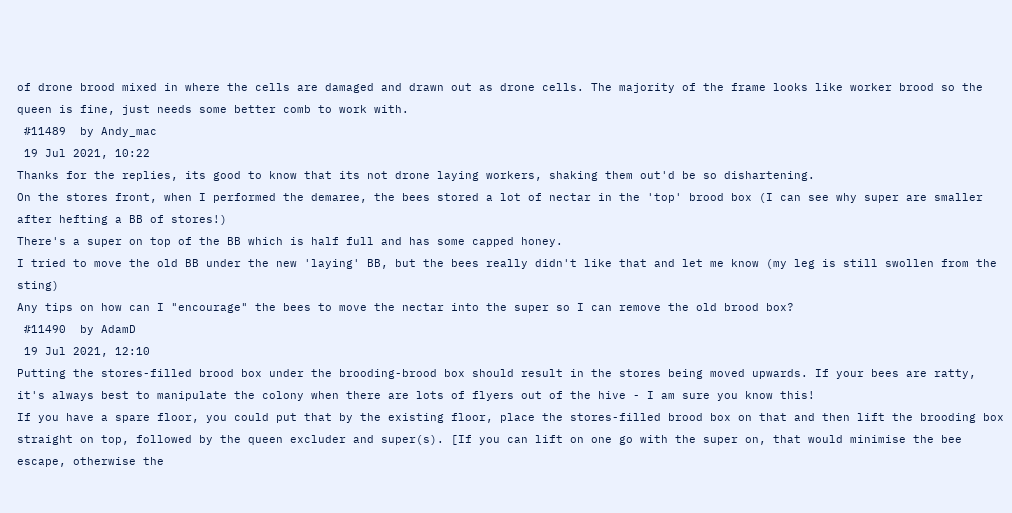of drone brood mixed in where the cells are damaged and drawn out as drone cells. The majority of the frame looks like worker brood so the queen is fine, just needs some better comb to work with.
 #11489  by Andy_mac
 19 Jul 2021, 10:22
Thanks for the replies, its good to know that its not drone laying workers, shaking them out'd be so dishartening.
On the stores front, when I performed the demaree, the bees stored a lot of nectar in the 'top' brood box (I can see why super are smaller after hefting a BB of stores!)
There's a super on top of the BB which is half full and has some capped honey.
I tried to move the old BB under the new 'laying' BB, but the bees really didn't like that and let me know (my leg is still swollen from the sting)
Any tips on how can I "encourage" the bees to move the nectar into the super so I can remove the old brood box?
 #11490  by AdamD
 19 Jul 2021, 12:10
Putting the stores-filled brood box under the brooding-brood box should result in the stores being moved upwards. If your bees are ratty, it's always best to manipulate the colony when there are lots of flyers out of the hive - I am sure you know this!
If you have a spare floor, you could put that by the existing floor, place the stores-filled brood box on that and then lift the brooding box straight on top, followed by the queen excluder and super(s). [If you can lift on one go with the super on, that would minimise the bee escape, otherwise the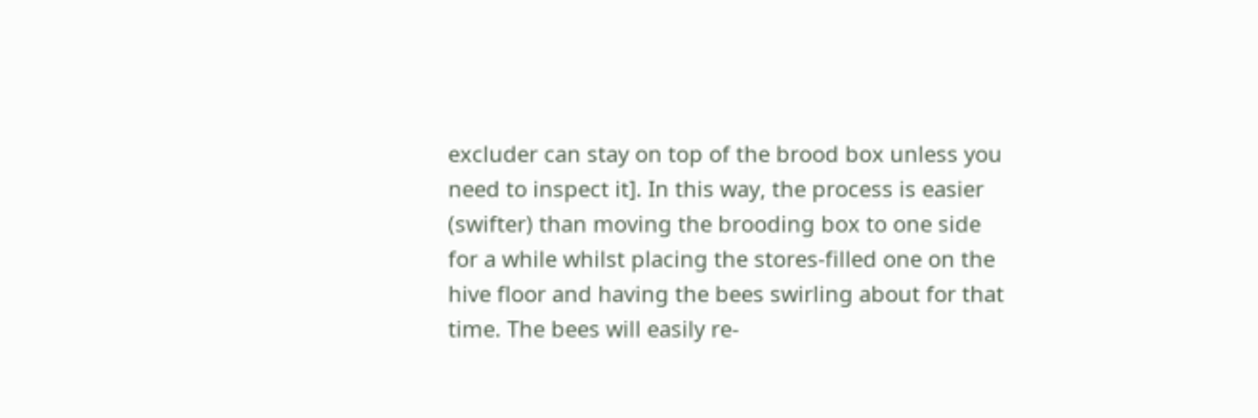excluder can stay on top of the brood box unless you need to inspect it]. In this way, the process is easier (swifter) than moving the brooding box to one side for a while whilst placing the stores-filled one on the hive floor and having the bees swirling about for that time. The bees will easily re-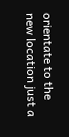orientate to the new location just a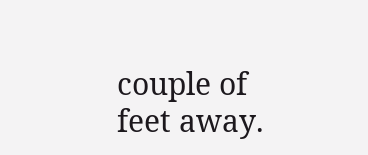couple of feet away.